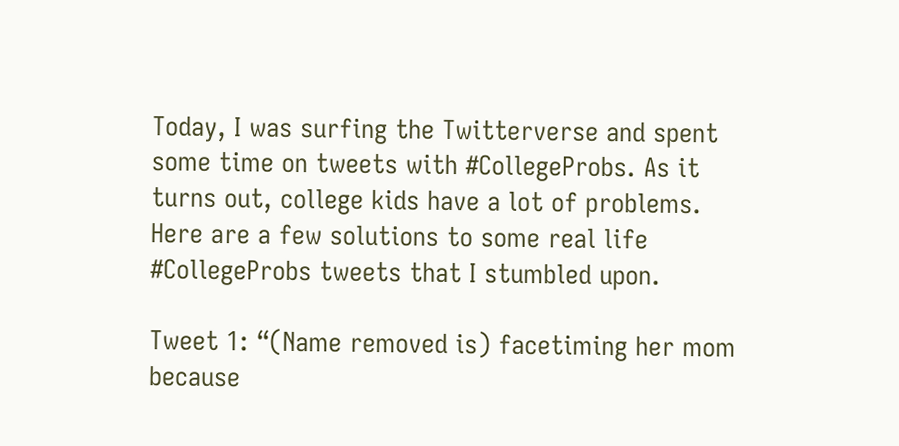Today, I was surfing the Twitterverse and spent some time on tweets with #CollegeProbs. As it turns out, college kids have a lot of problems. Here are a few solutions to some real life #CollegeProbs tweets that I stumbled upon.

Tweet 1: “(Name removed is) facetiming her mom because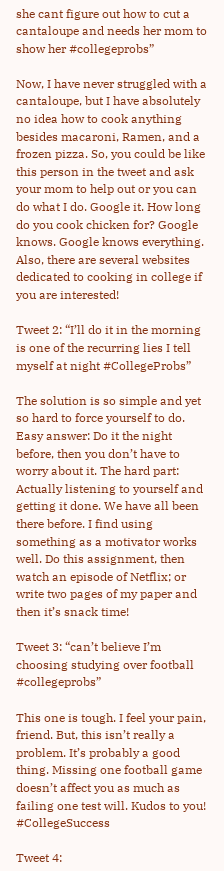she cant figure out how to cut a cantaloupe and needs her mom to show her #collegeprobs”

Now, I have never struggled with a cantaloupe, but I have absolutely no idea how to cook anything besides macaroni, Ramen, and a frozen pizza. So, you could be like this person in the tweet and ask your mom to help out or you can do what I do. Google it. How long do you cook chicken for? Google knows. Google knows everything. Also, there are several websites dedicated to cooking in college if you are interested!

Tweet 2: “I’ll do it in the morning is one of the recurring lies I tell myself at night #CollegeProbs”

The solution is so simple and yet so hard to force yourself to do. Easy answer: Do it the night before, then you don’t have to worry about it. The hard part: Actually listening to yourself and getting it done. We have all been there before. I find using something as a motivator works well. Do this assignment, then watch an episode of Netflix; or write two pages of my paper and then it’s snack time!

Tweet 3: “can’t believe I’m choosing studying over football #collegeprobs”

This one is tough. I feel your pain, friend. But, this isn’t really a problem. It’s probably a good thing. Missing one football game doesn’t affect you as much as failing one test will. Kudos to you! #CollegeSuccess

Tweet 4: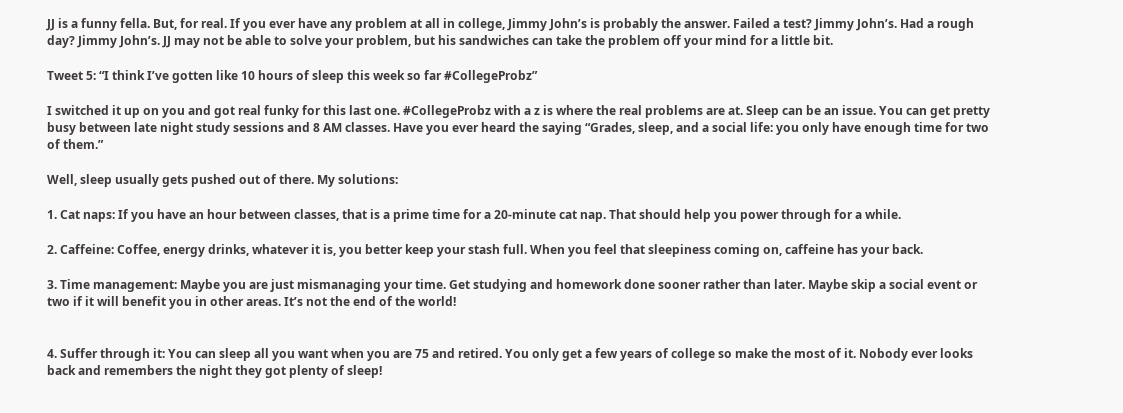JJ is a funny fella. But, for real. If you ever have any problem at all in college, Jimmy John’s is probably the answer. Failed a test? Jimmy John’s. Had a rough day? Jimmy John’s. JJ may not be able to solve your problem, but his sandwiches can take the problem off your mind for a little bit.

Tweet 5: “I think I’ve gotten like 10 hours of sleep this week so far #CollegeProbz”

I switched it up on you and got real funky for this last one. #CollegeProbz with a z is where the real problems are at. Sleep can be an issue. You can get pretty busy between late night study sessions and 8 AM classes. Have you ever heard the saying “Grades, sleep, and a social life: you only have enough time for two of them.”

Well, sleep usually gets pushed out of there. My solutions:

1. Cat naps: If you have an hour between classes, that is a prime time for a 20-minute cat nap. That should help you power through for a while.

2. Caffeine: Coffee, energy drinks, whatever it is, you better keep your stash full. When you feel that sleepiness coming on, caffeine has your back.

3. Time management: Maybe you are just mismanaging your time. Get studying and homework done sooner rather than later. Maybe skip a social event or two if it will benefit you in other areas. It’s not the end of the world!


4. Suffer through it: You can sleep all you want when you are 75 and retired. You only get a few years of college so make the most of it. Nobody ever looks back and remembers the night they got plenty of sleep!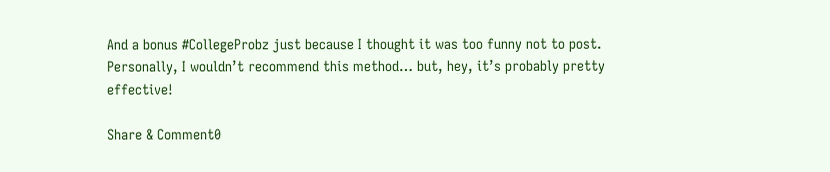And a bonus #CollegeProbz just because I thought it was too funny not to post. Personally, I wouldn’t recommend this method… but, hey, it’s probably pretty effective!

Share & Comment0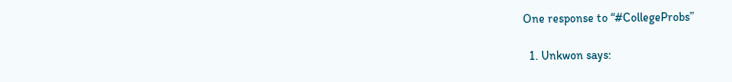One response to “#CollegeProbs”

  1. Unkwon says: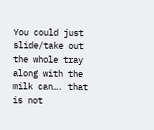You could just slide/take out the whole tray along with the milk can…. that is not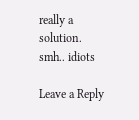really a solution. smh.. idiots

Leave a Reply